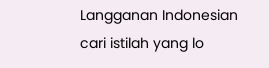Langganan Indonesian
cari istilah yang lo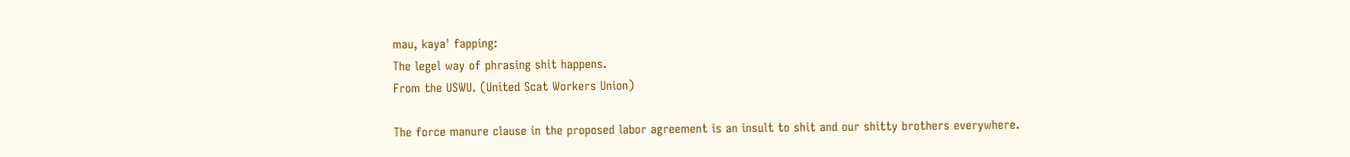mau, kaya' fapping:
The legel way of phrasing shit happens.
From the USWU. (United Scat Workers Union)

The force manure clause in the proposed labor agreement is an insult to shit and our shitty brothers everywhere.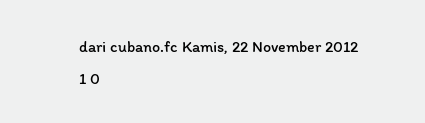dari cubano.fc Kamis, 22 November 2012
1 0